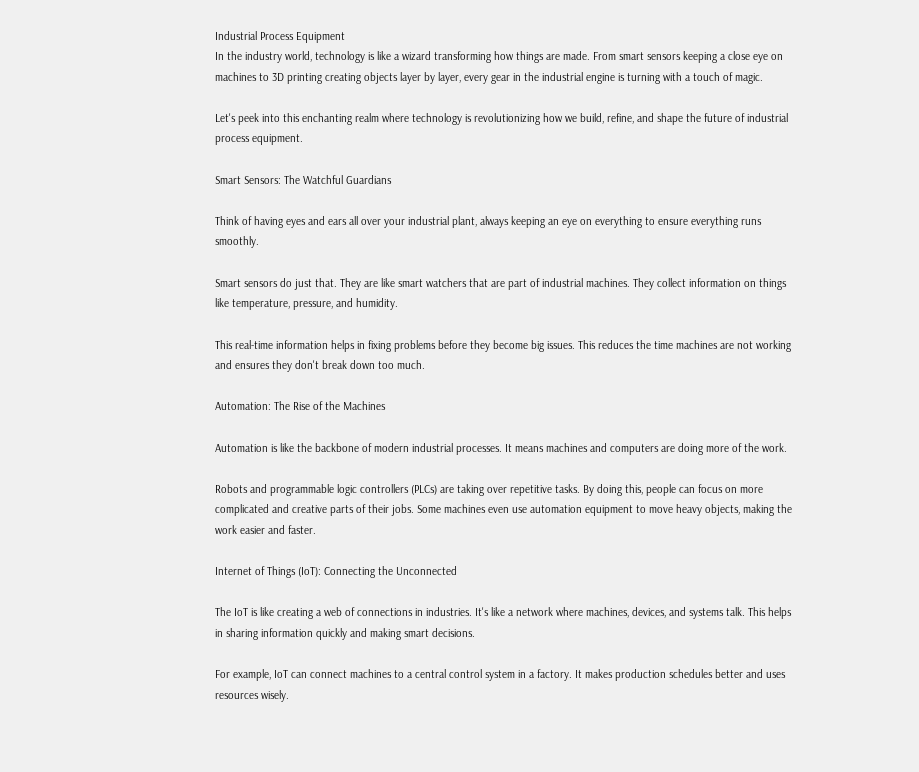Industrial Process Equipment
In the industry world, technology is like a wizard transforming how things are made. From smart sensors keeping a close eye on machines to 3D printing creating objects layer by layer, every gear in the industrial engine is turning with a touch of magic.

Let's peek into this enchanting realm where technology is revolutionizing how we build, refine, and shape the future of industrial process equipment.

Smart Sensors: The Watchful Guardians

Think of having eyes and ears all over your industrial plant, always keeping an eye on everything to ensure everything runs smoothly.

Smart sensors do just that. They are like smart watchers that are part of industrial machines. They collect information on things like temperature, pressure, and humidity.

This real-time information helps in fixing problems before they become big issues. This reduces the time machines are not working and ensures they don't break down too much.

Automation: The Rise of the Machines

Automation is like the backbone of modern industrial processes. It means machines and computers are doing more of the work.

Robots and programmable logic controllers (PLCs) are taking over repetitive tasks. By doing this, people can focus on more complicated and creative parts of their jobs. Some machines even use automation equipment to move heavy objects, making the work easier and faster.

Internet of Things (IoT): Connecting the Unconnected

The IoT is like creating a web of connections in industries. It's like a network where machines, devices, and systems talk. This helps in sharing information quickly and making smart decisions.

For example, IoT can connect machines to a central control system in a factory. It makes production schedules better and uses resources wisely.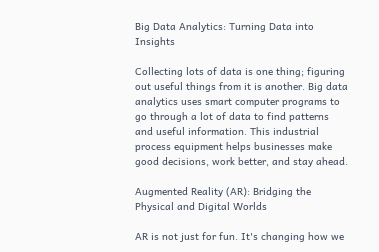Big Data Analytics: Turning Data into Insights

Collecting lots of data is one thing; figuring out useful things from it is another. Big data analytics uses smart computer programs to go through a lot of data to find patterns and useful information. This industrial process equipment helps businesses make good decisions, work better, and stay ahead.

Augmented Reality (AR): Bridging the Physical and Digital Worlds

AR is not just for fun. It's changing how we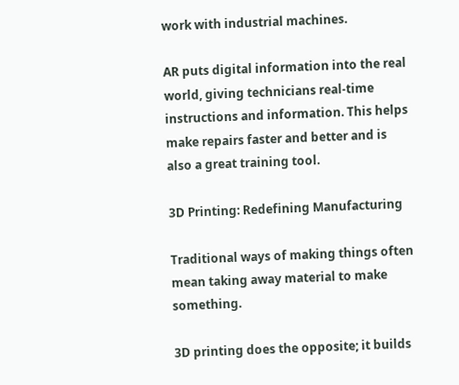work with industrial machines.

AR puts digital information into the real world, giving technicians real-time instructions and information. This helps make repairs faster and better and is also a great training tool.

3D Printing: Redefining Manufacturing

Traditional ways of making things often mean taking away material to make something.

3D printing does the opposite; it builds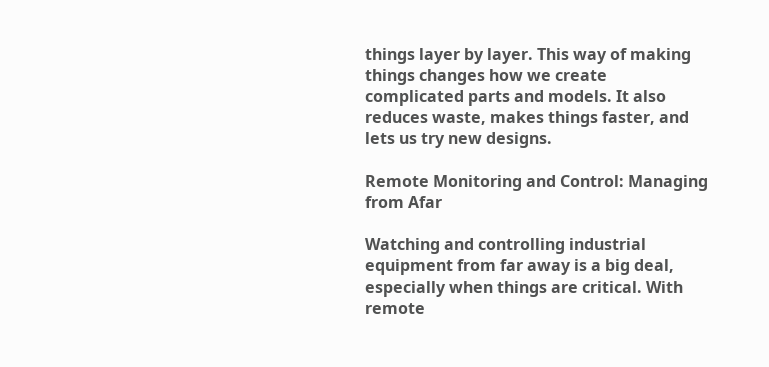things layer by layer. This way of making things changes how we create complicated parts and models. It also reduces waste, makes things faster, and lets us try new designs.

Remote Monitoring and Control: Managing from Afar

Watching and controlling industrial equipment from far away is a big deal, especially when things are critical. With remote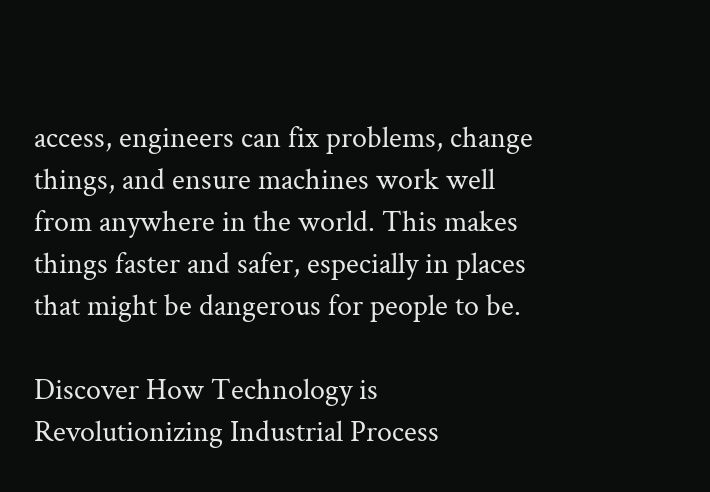access, engineers can fix problems, change things, and ensure machines work well from anywhere in the world. This makes things faster and safer, especially in places that might be dangerous for people to be.

Discover How Technology is Revolutionizing Industrial Process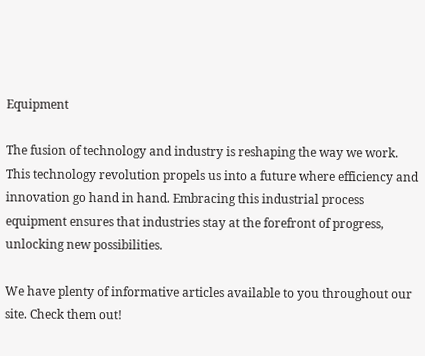Equipment

The fusion of technology and industry is reshaping the way we work. This technology revolution propels us into a future where efficiency and innovation go hand in hand. Embracing this industrial process equipment ensures that industries stay at the forefront of progress, unlocking new possibilities.

We have plenty of informative articles available to you throughout our site. Check them out!